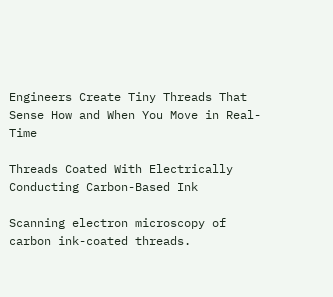Engineers Create Tiny Threads That Sense How and When You Move in Real-Time

Threads Coated With Electrically Conducting Carbon-Based Ink

Scanning electron microscopy of carbon ink-coated threads.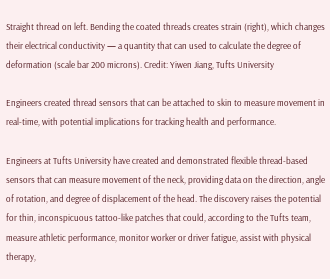Straight thread on left. Bending the coated threads creates strain (right), which changes their electrical conductivity — a quantity that can used to calculate the degree of deformation (scale bar 200 microns). Credit: Yiwen Jiang, Tufts University

Engineers created thread sensors that can be attached to skin to measure movement in real-time, with potential implications for tracking health and performance.

Engineers at Tufts University have created and demonstrated flexible thread-based sensors that can measure movement of the neck, providing data on the direction, angle of rotation, and degree of displacement of the head. The discovery raises the potential for thin, inconspicuous tattoo-like patches that could, according to the Tufts team, measure athletic performance, monitor worker or driver fatigue, assist with physical therapy,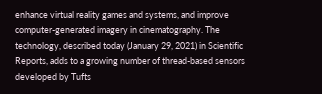enhance virtual reality games and systems, and improve computer-generated imagery in cinematography. The technology, described today (January 29, 2021) in Scientific Reports, adds to a growing number of thread-based sensors developed by Tufts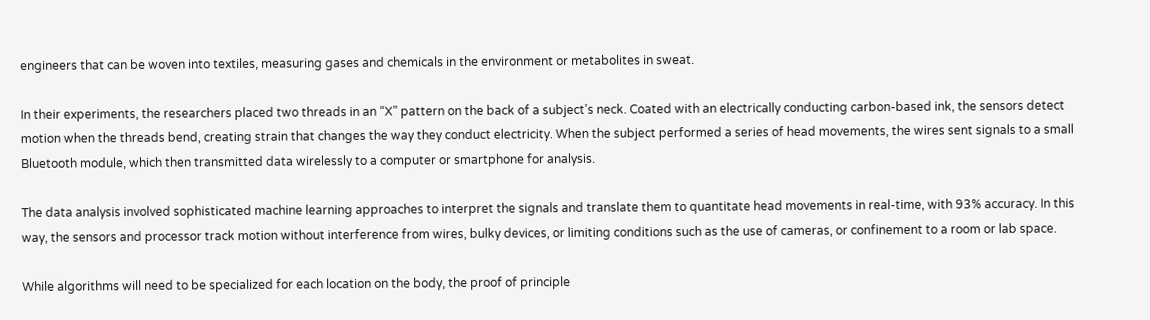engineers that can be woven into textiles, measuring gases and chemicals in the environment or metabolites in sweat.

In their experiments, the researchers placed two threads in an “X” pattern on the back of a subject’s neck. Coated with an electrically conducting carbon-based ink, the sensors detect motion when the threads bend, creating strain that changes the way they conduct electricity. When the subject performed a series of head movements, the wires sent signals to a small Bluetooth module, which then transmitted data wirelessly to a computer or smartphone for analysis.

The data analysis involved sophisticated machine learning approaches to interpret the signals and translate them to quantitate head movements in real-time, with 93% accuracy. In this way, the sensors and processor track motion without interference from wires, bulky devices, or limiting conditions such as the use of cameras, or confinement to a room or lab space.

While algorithms will need to be specialized for each location on the body, the proof of principle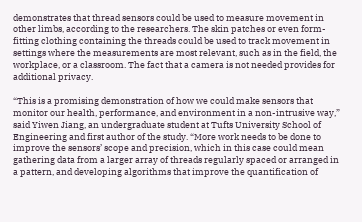demonstrates that thread sensors could be used to measure movement in other limbs, according to the researchers. The skin patches or even form-fitting clothing containing the threads could be used to track movement in settings where the measurements are most relevant, such as in the field, the workplace, or a classroom. The fact that a camera is not needed provides for additional privacy.

“This is a promising demonstration of how we could make sensors that monitor our health, performance, and environment in a non-intrusive way,” said Yiwen Jiang, an undergraduate student at Tufts University School of Engineering and first author of the study. “More work needs to be done to improve the sensors’ scope and precision, which in this case could mean gathering data from a larger array of threads regularly spaced or arranged in a pattern, and developing algorithms that improve the quantification of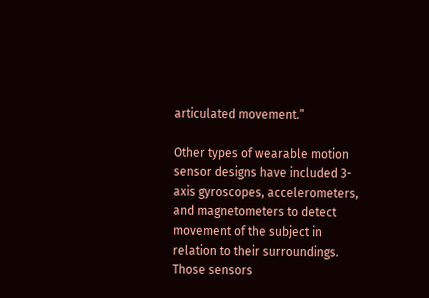articulated movement.”

Other types of wearable motion sensor designs have included 3-axis gyroscopes, accelerometers, and magnetometers to detect movement of the subject in relation to their surroundings. Those sensors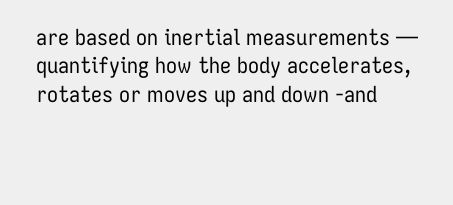are based on inertial measurements — quantifying how the body accelerates, rotates or moves up and down -and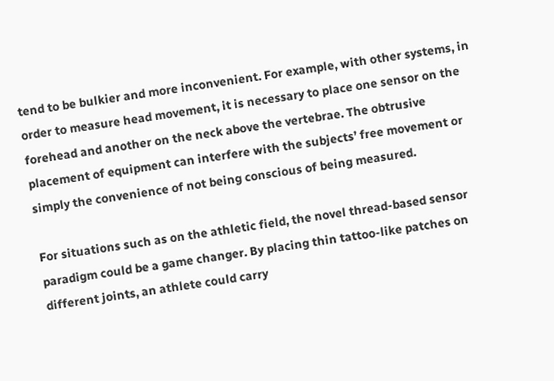tend to be bulkier and more inconvenient. For example, with other systems, in order to measure head movement, it is necessary to place one sensor on the forehead and another on the neck above the vertebrae. The obtrusive placement of equipment can interfere with the subjects’ free movement or simply the convenience of not being conscious of being measured.

For situations such as on the athletic field, the novel thread-based sensor paradigm could be a game changer. By placing thin tattoo-like patches on different joints, an athlete could carry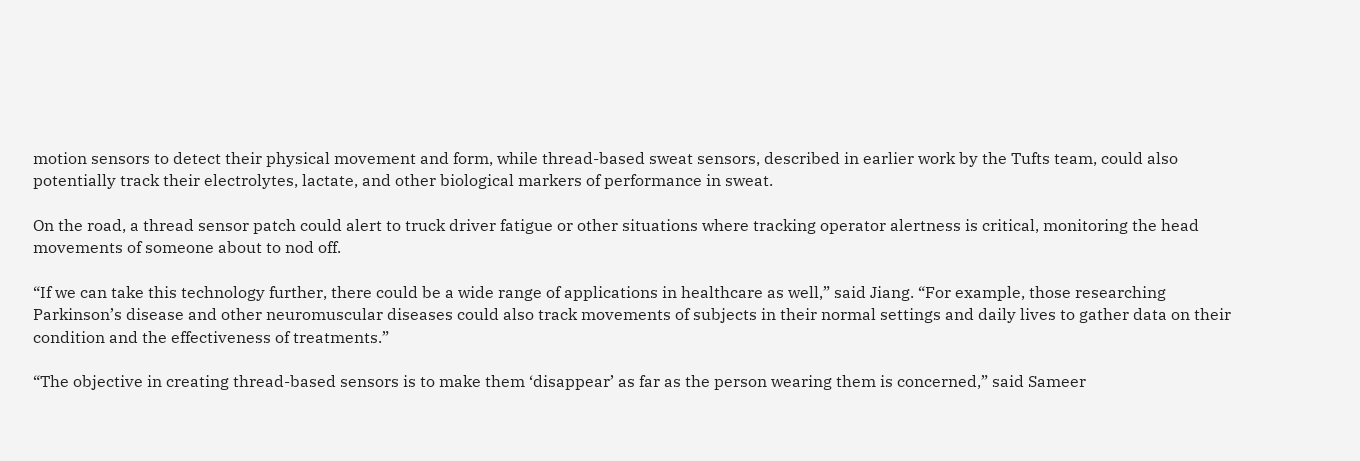motion sensors to detect their physical movement and form, while thread-based sweat sensors, described in earlier work by the Tufts team, could also potentially track their electrolytes, lactate, and other biological markers of performance in sweat.

On the road, a thread sensor patch could alert to truck driver fatigue or other situations where tracking operator alertness is critical, monitoring the head movements of someone about to nod off.

“If we can take this technology further, there could be a wide range of applications in healthcare as well,” said Jiang. “For example, those researching Parkinson’s disease and other neuromuscular diseases could also track movements of subjects in their normal settings and daily lives to gather data on their condition and the effectiveness of treatments.”

“The objective in creating thread-based sensors is to make them ‘disappear’ as far as the person wearing them is concerned,” said Sameer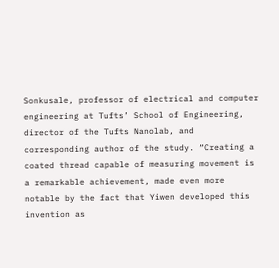Sonkusale, professor of electrical and computer engineering at Tufts’ School of Engineering, director of the Tufts Nanolab, and corresponding author of the study. “Creating a coated thread capable of measuring movement is a remarkable achievement, made even more notable by the fact that Yiwen developed this invention as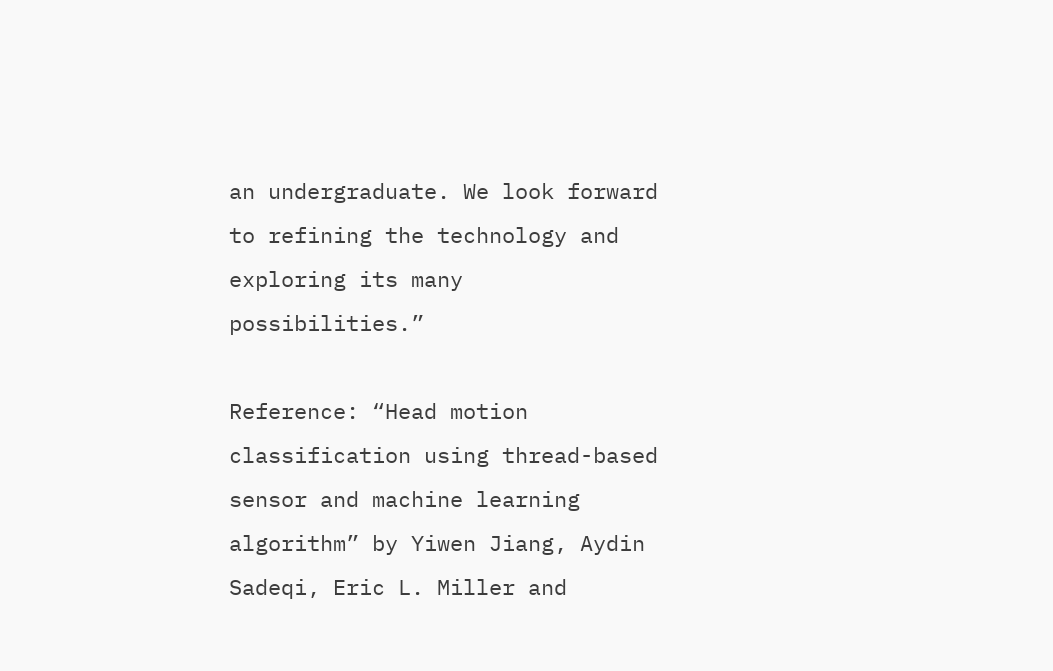an undergraduate. We look forward to refining the technology and exploring its many possibilities.”

Reference: “Head motion classification using thread-based sensor and machine learning algorithm” by Yiwen Jiang, Aydin Sadeqi, Eric L. Miller and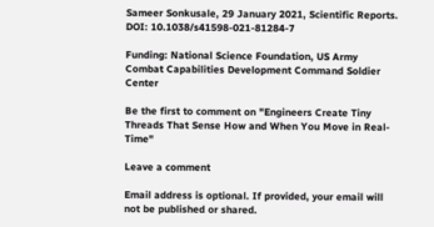Sameer Sonkusale, 29 January 2021, Scientific Reports.
DOI: 10.1038/s41598-021-81284-7

Funding: National Science Foundation, US Army Combat Capabilities Development Command Soldier Center

Be the first to comment on "Engineers Create Tiny Threads That Sense How and When You Move in Real-Time"

Leave a comment

Email address is optional. If provided, your email will not be published or shared.